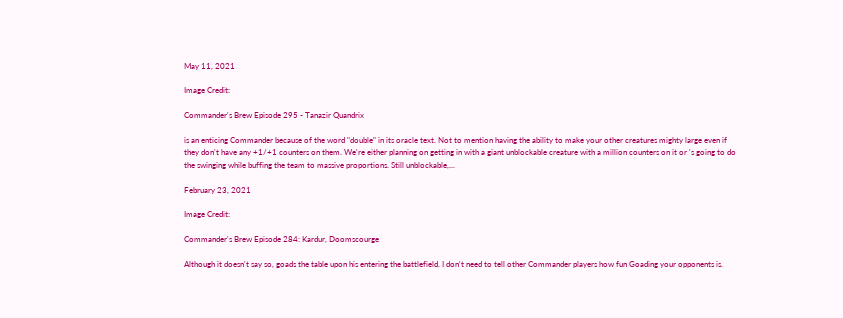May 11, 2021

Image Credit:

Commander's Brew Episode 295 - Tanazir Quandrix

is an enticing Commander because of the word "double" in its oracle text. Not to mention having the ability to make your other creatures mighty large even if they don't have any +1/+1 counters on them. We're either planning on getting in with a giant unblockable creature with a million counters on it or 's going to do the swinging while buffing the team to massive proportions. Still unblockable,...

February 23, 2021

Image Credit:

Commander's Brew Episode 284: Kardur, Doomscourge

Although it doesn't say so, goads the table upon his entering the battlefield. I don't need to tell other Commander players how fun Goading your opponents is.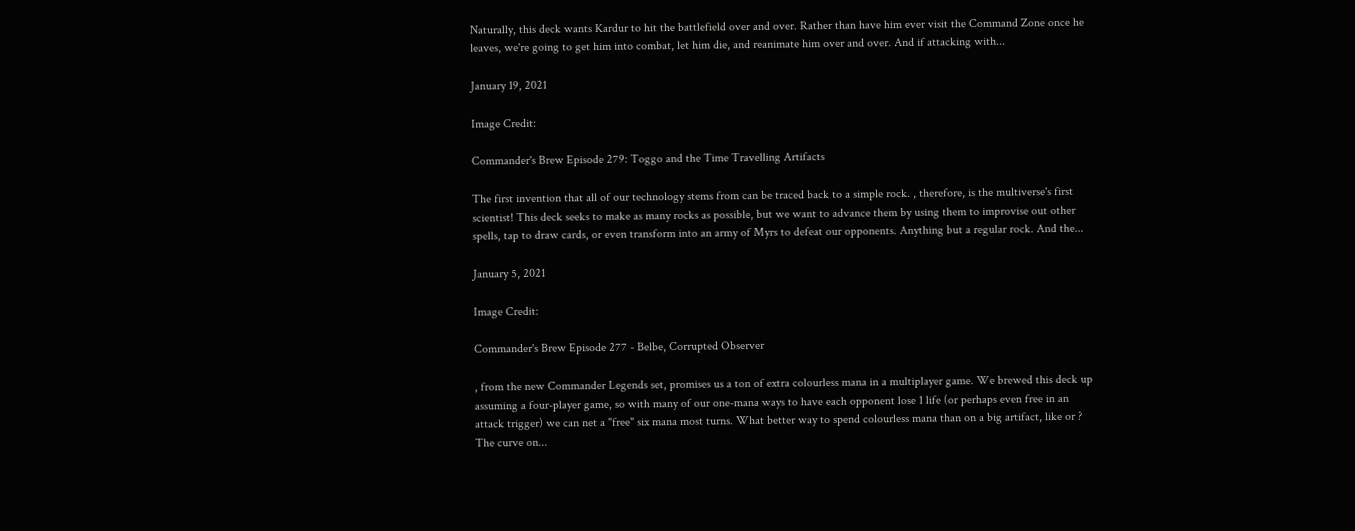Naturally, this deck wants Kardur to hit the battlefield over and over. Rather than have him ever visit the Command Zone once he leaves, we're going to get him into combat, let him die, and reanimate him over and over. And if attacking with...

January 19, 2021

Image Credit:

Commander's Brew Episode 279: Toggo and the Time Travelling Artifacts

The first invention that all of our technology stems from can be traced back to a simple rock. , therefore, is the multiverse's first scientist! This deck seeks to make as many rocks as possible, but we want to advance them by using them to improvise out other spells, tap to draw cards, or even transform into an army of Myrs to defeat our opponents. Anything but a regular rock. And the...

January 5, 2021

Image Credit:

Commander's Brew Episode 277 - Belbe, Corrupted Observer

, from the new Commander Legends set, promises us a ton of extra colourless mana in a multiplayer game. We brewed this deck up assuming a four-player game, so with many of our one-mana ways to have each opponent lose 1 life (or perhaps even free in an attack trigger) we can net a "free" six mana most turns. What better way to spend colourless mana than on a big artifact, like or ? The curve on...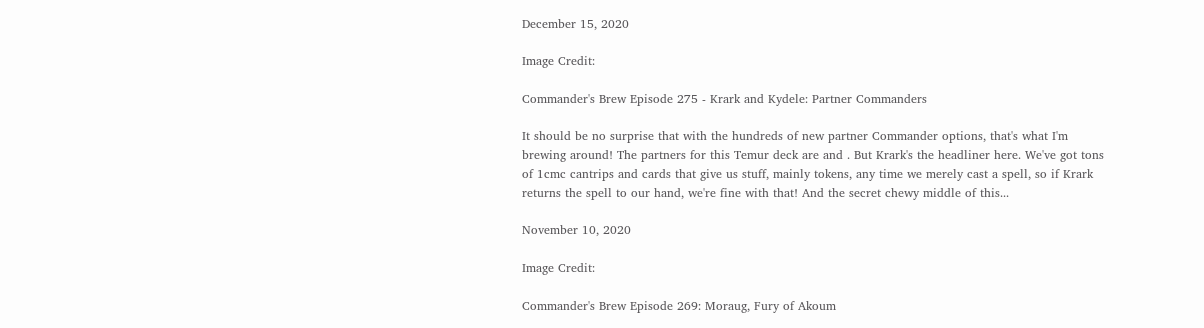December 15, 2020

Image Credit:

Commander's Brew Episode 275 - Krark and Kydele: Partner Commanders

It should be no surprise that with the hundreds of new partner Commander options, that's what I'm brewing around! The partners for this Temur deck are and . But Krark's the headliner here. We've got tons of 1cmc cantrips and cards that give us stuff, mainly tokens, any time we merely cast a spell, so if Krark returns the spell to our hand, we're fine with that! And the secret chewy middle of this...

November 10, 2020

Image Credit:

Commander's Brew Episode 269: Moraug, Fury of Akoum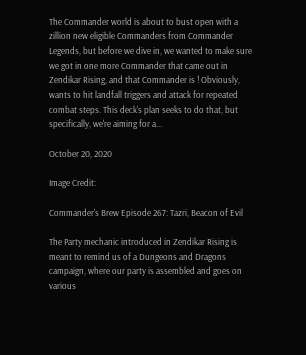The Commander world is about to bust open with a zillion new eligible Commanders from Commander Legends, but before we dive in, we wanted to make sure we got in one more Commander that came out in Zendikar Rising, and that Commander is ! Obviously, wants to hit landfall triggers and attack for repeated combat steps. This deck's plan seeks to do that, but specifically, we're aiming for a...

October 20, 2020

Image Credit:

Commander's Brew Episode 267: Tazri, Beacon of Evil

The Party mechanic introduced in Zendikar Rising is meant to remind us of a Dungeons and Dragons campaign, where our party is assembled and goes on various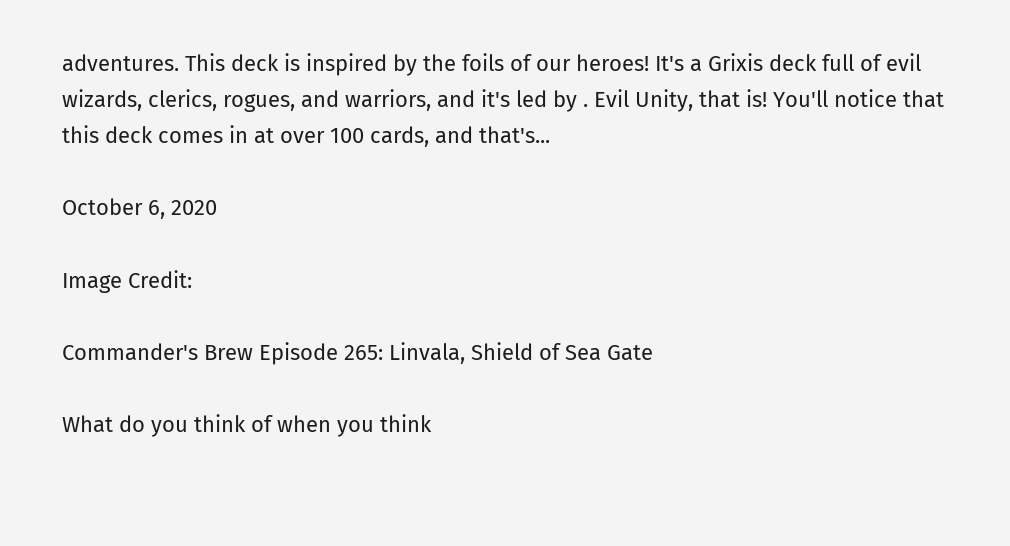adventures. This deck is inspired by the foils of our heroes! It's a Grixis deck full of evil wizards, clerics, rogues, and warriors, and it's led by . Evil Unity, that is! You'll notice that this deck comes in at over 100 cards, and that's...

October 6, 2020

Image Credit:

Commander's Brew Episode 265: Linvala, Shield of Sea Gate

What do you think of when you think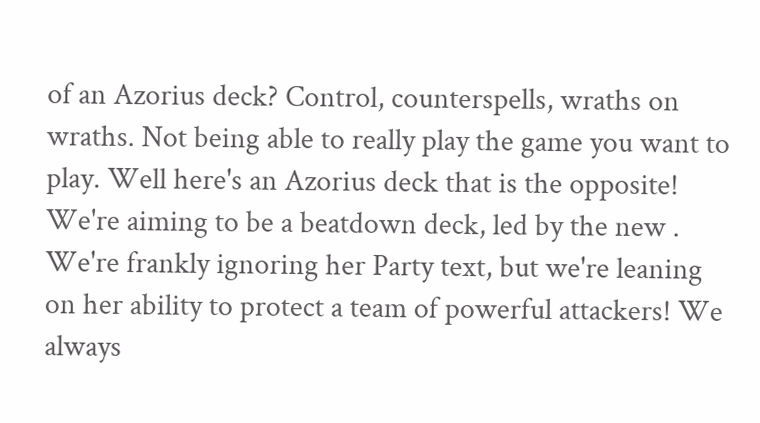of an Azorius deck? Control, counterspells, wraths on wraths. Not being able to really play the game you want to play. Well here's an Azorius deck that is the opposite! We're aiming to be a beatdown deck, led by the new . We're frankly ignoring her Party text, but we're leaning on her ability to protect a team of powerful attackers! We always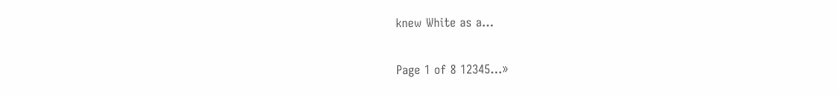knew White as a...

Page 1 of 8 12345...»